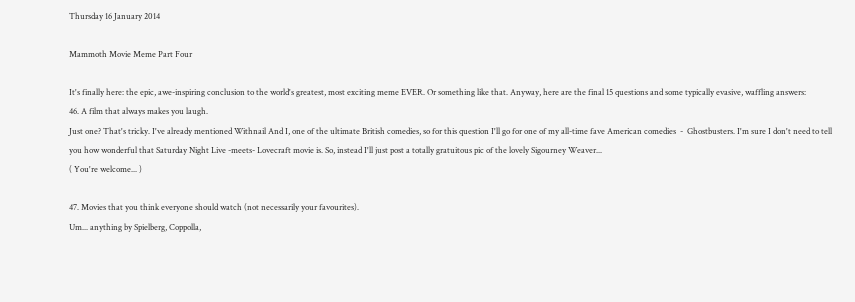Thursday 16 January 2014

Mammoth Movie Meme Part Four

It's finally here: the epic, awe-inspiring conclusion to the world's greatest, most exciting meme EVER. Or something like that. Anyway, here are the final 15 questions and some typically evasive, waffling answers:
46. A film that always makes you laugh.
Just one? That's tricky. I've already mentioned Withnail And I, one of the ultimate British comedies, so for this question I'll go for one of my all-time fave American comedies  -  Ghostbusters. I'm sure I don't need to tell you how wonderful that Saturday Night Live -meets- Lovecraft movie is. So, instead I'll just post a totally gratuitous pic of the lovely Sigourney Weaver...
( You're welcome... )

47. Movies that you think everyone should watch (not necessarily your favourites).
Um... anything by Spielberg, Coppolla,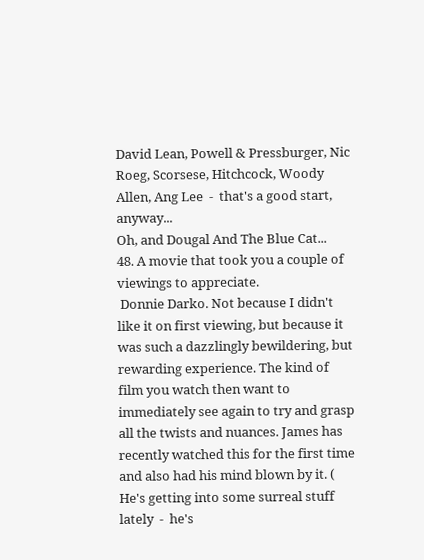David Lean, Powell & Pressburger, Nic Roeg, Scorsese, Hitchcock, Woody Allen, Ang Lee  -  that's a good start, anyway...
Oh, and Dougal And The Blue Cat...
48. A movie that took you a couple of viewings to appreciate.
 Donnie Darko. Not because I didn't like it on first viewing, but because it was such a dazzlingly bewildering, but rewarding experience. The kind of film you watch then want to immediately see again to try and grasp all the twists and nuances. James has recently watched this for the first time and also had his mind blown by it. ( He's getting into some surreal stuff lately  -  he's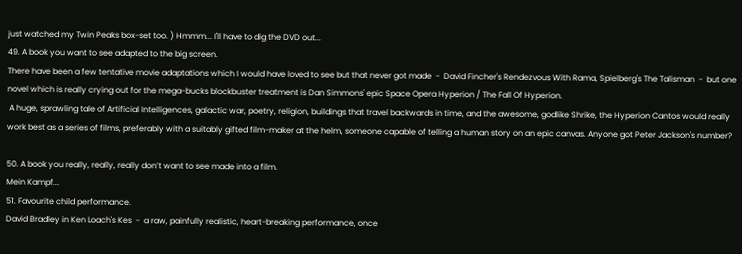just watched my Twin Peaks box-set too. ) Hmmm... I'll have to dig the DVD out...
49. A book you want to see adapted to the big screen.
There have been a few tentative movie adaptations which I would have loved to see but that never got made  -  David Fincher's Rendezvous With Rama, Spielberg's The Talisman  -  but one novel which is really crying out for the mega-bucks blockbuster treatment is Dan Simmons' epic Space Opera Hyperion / The Fall Of Hyperion.
 A huge, sprawling tale of Artificial Intelligences, galactic war, poetry, religion, buildings that travel backwards in time, and the awesome, godlike Shrike, the Hyperion Cantos would really work best as a series of films, preferably with a suitably gifted film-maker at the helm, someone capable of telling a human story on an epic canvas. Anyone got Peter Jackson's number?

50. A book you really, really, really don’t want to see made into a film.
Mein Kampf...
51. Favourite child performance.
David Bradley in Ken Loach's Kes  -  a raw, painfully realistic, heart-breaking performance, once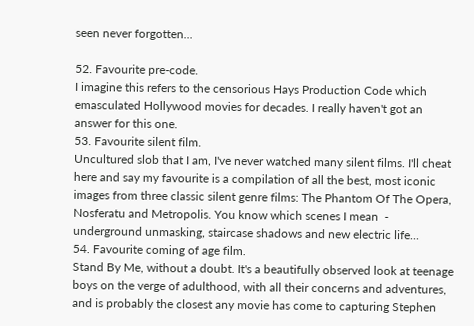seen never forgotten...

52. Favourite pre-code.
I imagine this refers to the censorious Hays Production Code which emasculated Hollywood movies for decades. I really haven't got an answer for this one.
53. Favourite silent film.
Uncultured slob that I am, I've never watched many silent films. I'll cheat here and say my favourite is a compilation of all the best, most iconic images from three classic silent genre films: The Phantom Of The Opera, Nosferatu and Metropolis. You know which scenes I mean  -  underground unmasking, staircase shadows and new electric life...
54. Favourite coming of age film.
Stand By Me, without a doubt. It's a beautifully observed look at teenage boys on the verge of adulthood, with all their concerns and adventures, and is probably the closest any movie has come to capturing Stephen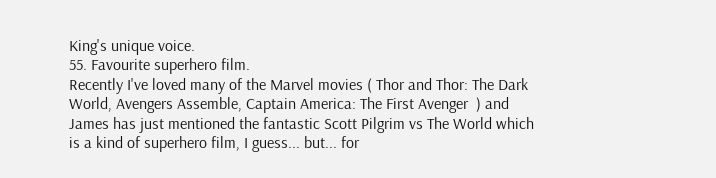King's unique voice.
55. Favourite superhero film.
Recently I've loved many of the Marvel movies ( Thor and Thor: The Dark World, Avengers Assemble, Captain America: The First Avenger  ) and James has just mentioned the fantastic Scott Pilgrim vs The World which is a kind of superhero film, I guess... but... for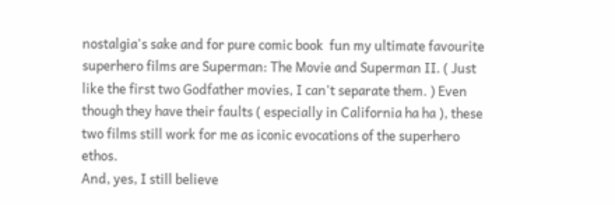nostalgia's sake and for pure comic book  fun my ultimate favourite superhero films are Superman: The Movie and Superman II. ( Just like the first two Godfather movies, I can't separate them. ) Even though they have their faults ( especially in California ha ha ), these two films still work for me as iconic evocations of the superhero ethos.
And, yes, I still believe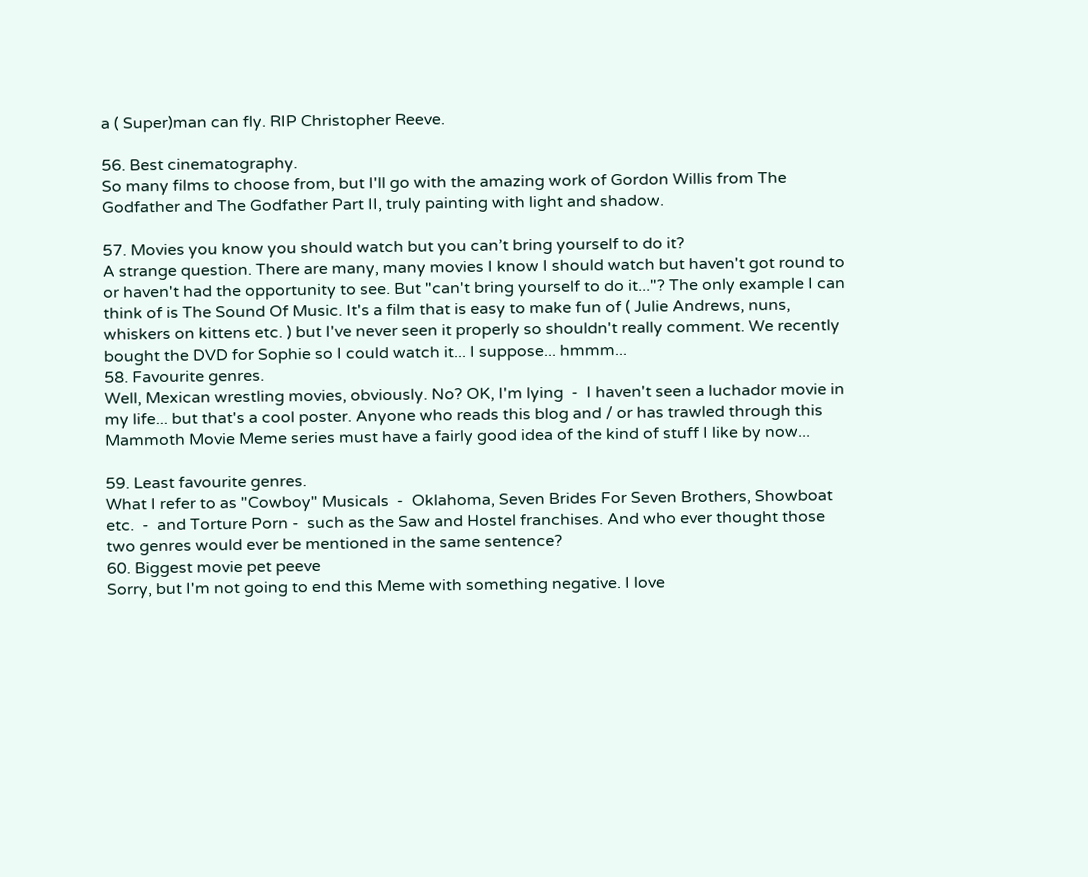a ( Super)man can fly. RIP Christopher Reeve.

56. Best cinematography.
So many films to choose from, but I'll go with the amazing work of Gordon Willis from The Godfather and The Godfather Part II, truly painting with light and shadow.

57. Movies you know you should watch but you can’t bring yourself to do it?
A strange question. There are many, many movies I know I should watch but haven't got round to or haven't had the opportunity to see. But "can't bring yourself to do it..."? The only example I can think of is The Sound Of Music. It's a film that is easy to make fun of ( Julie Andrews, nuns, whiskers on kittens etc. ) but I've never seen it properly so shouldn't really comment. We recently bought the DVD for Sophie so I could watch it... I suppose... hmmm...
58. Favourite genres.
Well, Mexican wrestling movies, obviously. No? OK, I'm lying  -  I haven't seen a luchador movie in my life... but that's a cool poster. Anyone who reads this blog and / or has trawled through this Mammoth Movie Meme series must have a fairly good idea of the kind of stuff I like by now...

59. Least favourite genres.
What I refer to as "Cowboy" Musicals  -  Oklahoma, Seven Brides For Seven Brothers, Showboat etc.  -  and Torture Porn -  such as the Saw and Hostel franchises. And who ever thought those two genres would ever be mentioned in the same sentence?
60. Biggest movie pet peeve
Sorry, but I'm not going to end this Meme with something negative. I love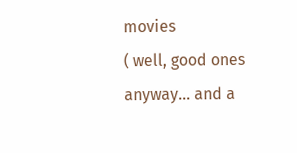movies
( well, good ones anyway... and a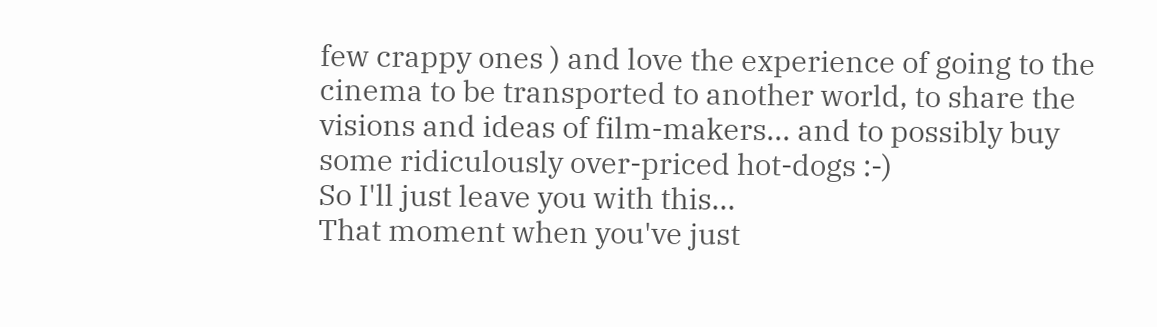few crappy ones ) and love the experience of going to the cinema to be transported to another world, to share the visions and ideas of film-makers... and to possibly buy some ridiculously over-priced hot-dogs :-)
So I'll just leave you with this...
That moment when you've just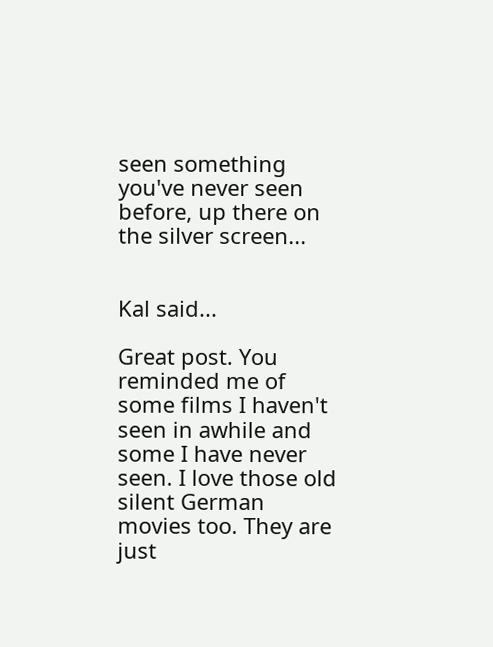seen something you've never seen before, up there on the silver screen...


Kal said...

Great post. You reminded me of some films I haven't seen in awhile and some I have never seen. I love those old silent German movies too. They are just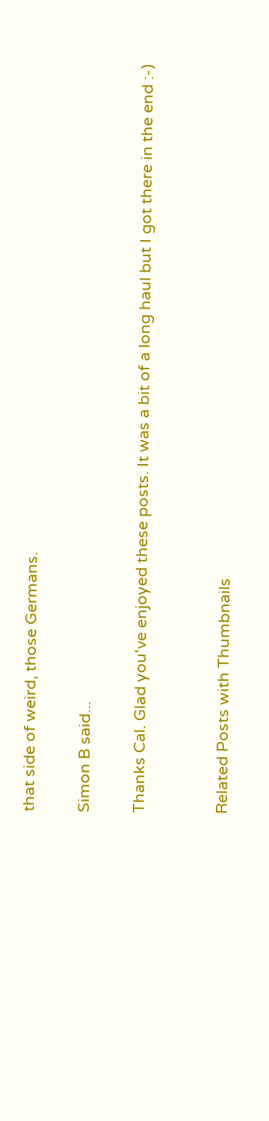that side of weird, those Germans.

Simon B said...

Thanks Cal. Glad you've enjoyed these posts. It was a bit of a long haul but I got there in the end :-)


Related Posts with Thumbnails